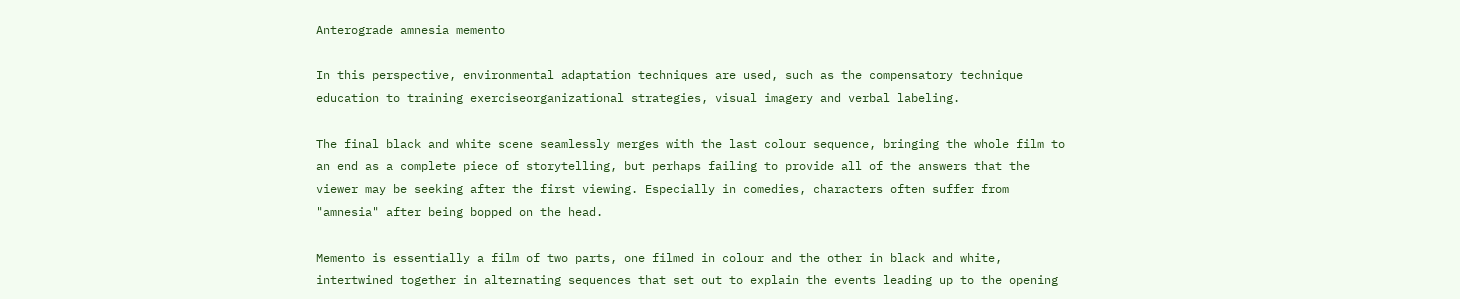Anterograde amnesia memento

In this perspective, environmental adaptation techniques are used, such as the compensatory technique education to training exerciseorganizational strategies, visual imagery and verbal labeling.

The final black and white scene seamlessly merges with the last colour sequence, bringing the whole film to an end as a complete piece of storytelling, but perhaps failing to provide all of the answers that the viewer may be seeking after the first viewing. Especially in comedies, characters often suffer from "amnesia" after being bopped on the head.

Memento is essentially a film of two parts, one filmed in colour and the other in black and white, intertwined together in alternating sequences that set out to explain the events leading up to the opening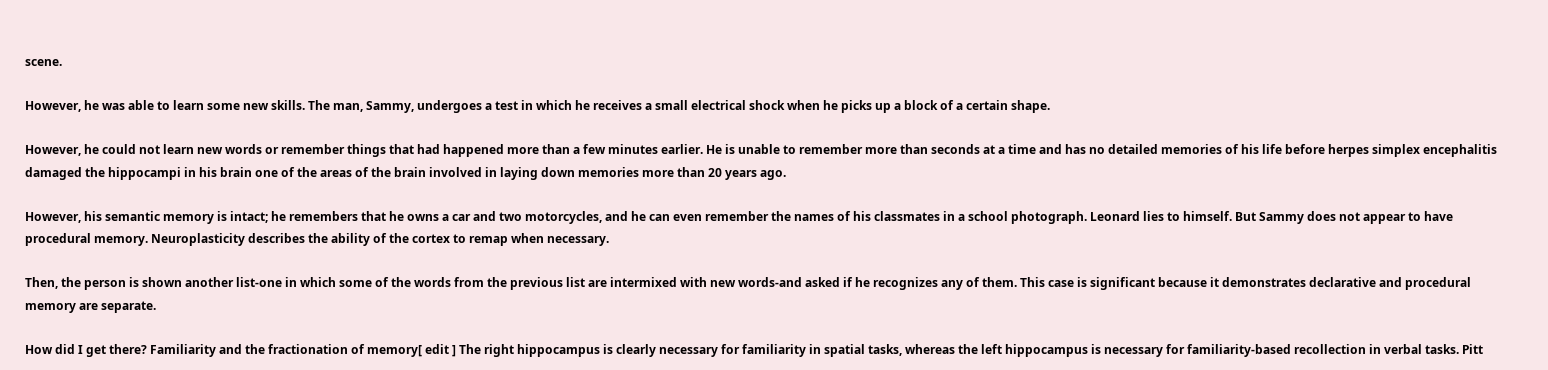scene.

However, he was able to learn some new skills. The man, Sammy, undergoes a test in which he receives a small electrical shock when he picks up a block of a certain shape.

However, he could not learn new words or remember things that had happened more than a few minutes earlier. He is unable to remember more than seconds at a time and has no detailed memories of his life before herpes simplex encephalitis damaged the hippocampi in his brain one of the areas of the brain involved in laying down memories more than 20 years ago.

However, his semantic memory is intact; he remembers that he owns a car and two motorcycles, and he can even remember the names of his classmates in a school photograph. Leonard lies to himself. But Sammy does not appear to have procedural memory. Neuroplasticity describes the ability of the cortex to remap when necessary.

Then, the person is shown another list-one in which some of the words from the previous list are intermixed with new words-and asked if he recognizes any of them. This case is significant because it demonstrates declarative and procedural memory are separate.

How did I get there? Familiarity and the fractionation of memory[ edit ] The right hippocampus is clearly necessary for familiarity in spatial tasks, whereas the left hippocampus is necessary for familiarity-based recollection in verbal tasks. Pitt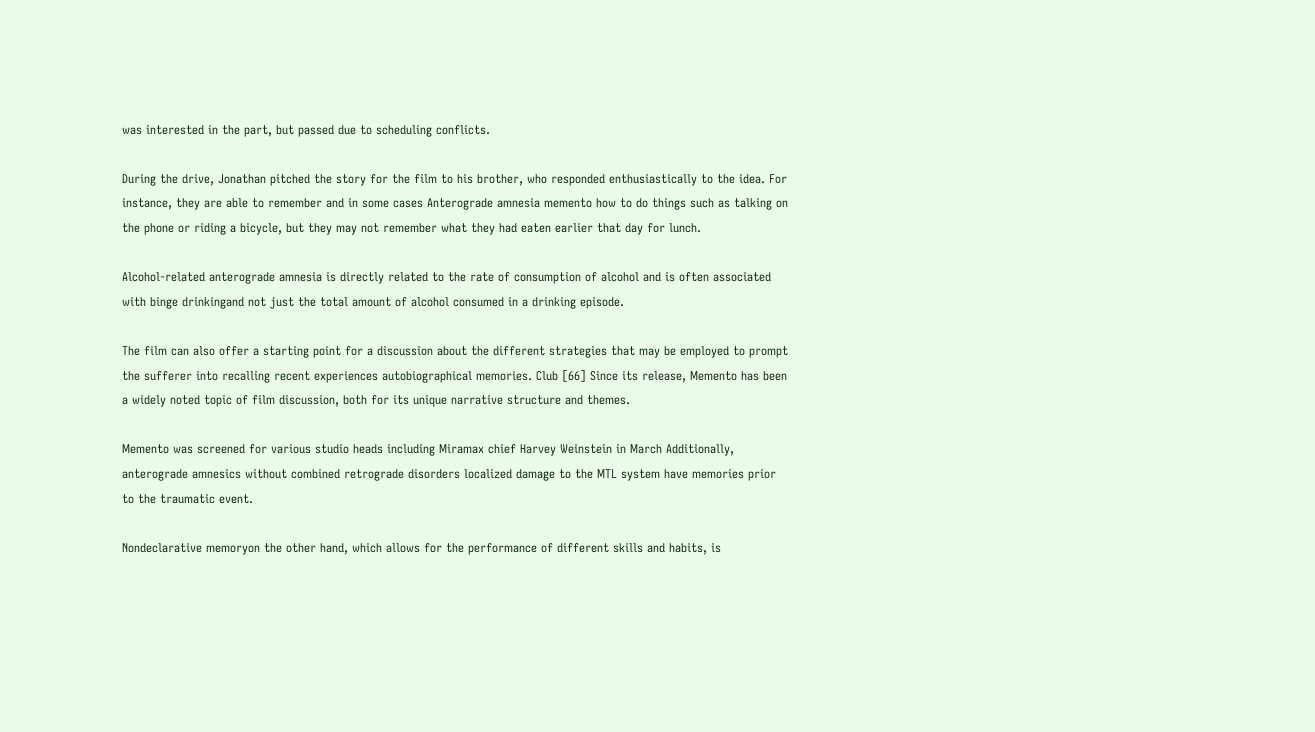was interested in the part, but passed due to scheduling conflicts.

During the drive, Jonathan pitched the story for the film to his brother, who responded enthusiastically to the idea. For instance, they are able to remember and in some cases Anterograde amnesia memento how to do things such as talking on the phone or riding a bicycle, but they may not remember what they had eaten earlier that day for lunch.

Alcohol-related anterograde amnesia is directly related to the rate of consumption of alcohol and is often associated with binge drinkingand not just the total amount of alcohol consumed in a drinking episode.

The film can also offer a starting point for a discussion about the different strategies that may be employed to prompt the sufferer into recalling recent experiences autobiographical memories. Club [66] Since its release, Memento has been a widely noted topic of film discussion, both for its unique narrative structure and themes.

Memento was screened for various studio heads including Miramax chief Harvey Weinstein in March Additionally, anterograde amnesics without combined retrograde disorders localized damage to the MTL system have memories prior to the traumatic event.

Nondeclarative memoryon the other hand, which allows for the performance of different skills and habits, is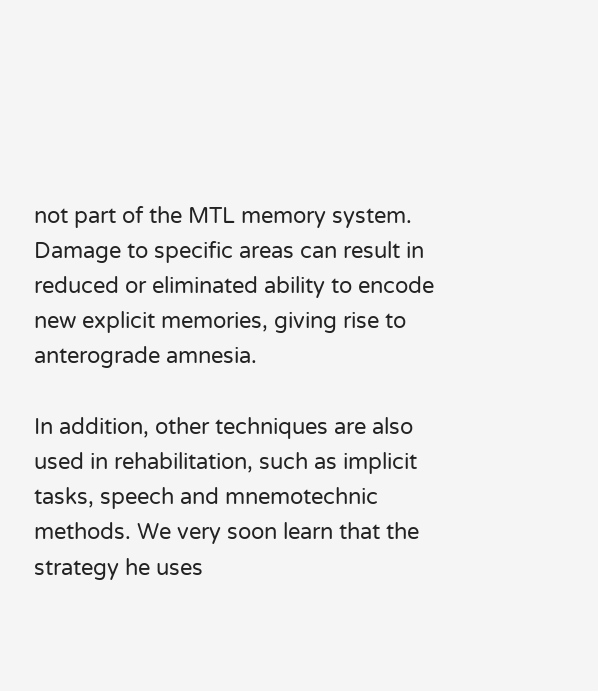not part of the MTL memory system. Damage to specific areas can result in reduced or eliminated ability to encode new explicit memories, giving rise to anterograde amnesia.

In addition, other techniques are also used in rehabilitation, such as implicit tasks, speech and mnemotechnic methods. We very soon learn that the strategy he uses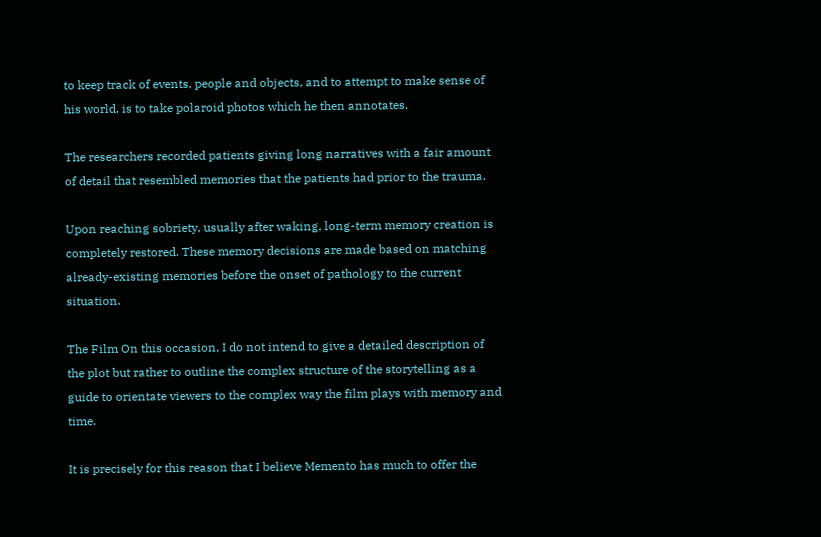to keep track of events, people and objects, and to attempt to make sense of his world, is to take polaroid photos which he then annotates.

The researchers recorded patients giving long narratives with a fair amount of detail that resembled memories that the patients had prior to the trauma.

Upon reaching sobriety, usually after waking, long-term memory creation is completely restored. These memory decisions are made based on matching already-existing memories before the onset of pathology to the current situation.

The Film On this occasion, I do not intend to give a detailed description of the plot but rather to outline the complex structure of the storytelling as a guide to orientate viewers to the complex way the film plays with memory and time.

It is precisely for this reason that I believe Memento has much to offer the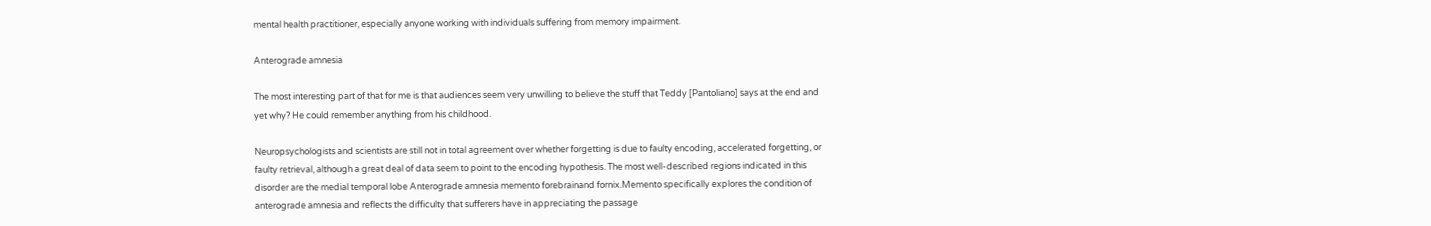mental health practitioner, especially anyone working with individuals suffering from memory impairment.

Anterograde amnesia

The most interesting part of that for me is that audiences seem very unwilling to believe the stuff that Teddy [Pantoliano] says at the end and yet why? He could remember anything from his childhood.

Neuropsychologists and scientists are still not in total agreement over whether forgetting is due to faulty encoding, accelerated forgetting, or faulty retrieval, although a great deal of data seem to point to the encoding hypothesis. The most well-described regions indicated in this disorder are the medial temporal lobe Anterograde amnesia memento forebrainand fornix.Memento specifically explores the condition of anterograde amnesia and reflects the difficulty that sufferers have in appreciating the passage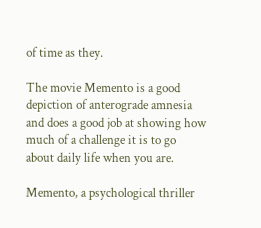of time as they.

The movie Memento is a good depiction of anterograde amnesia and does a good job at showing how much of a challenge it is to go about daily life when you are.

Memento, a psychological thriller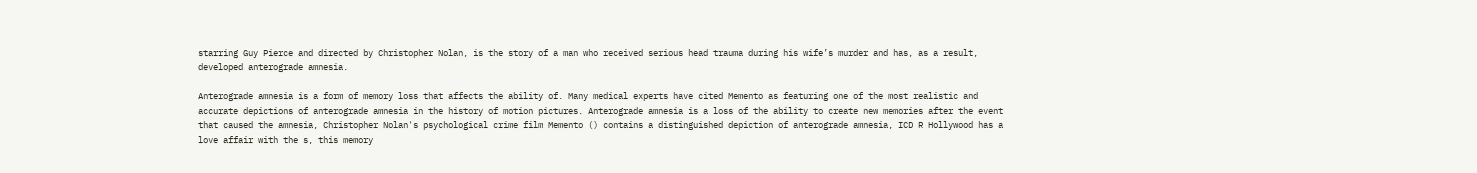starring Guy Pierce and directed by Christopher Nolan, is the story of a man who received serious head trauma during his wife’s murder and has, as a result, developed anterograde amnesia.

Anterograde amnesia is a form of memory loss that affects the ability of. Many medical experts have cited Memento as featuring one of the most realistic and accurate depictions of anterograde amnesia in the history of motion pictures. Anterograde amnesia is a loss of the ability to create new memories after the event that caused the amnesia, Christopher Nolan's psychological crime film Memento () contains a distinguished depiction of anterograde amnesia, ICD R Hollywood has a love affair with the s, this memory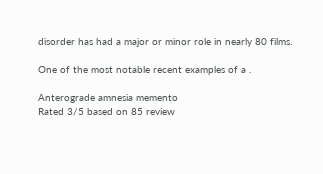disorder has had a major or minor role in nearly 80 films.

One of the most notable recent examples of a .

Anterograde amnesia memento
Rated 3/5 based on 85 review